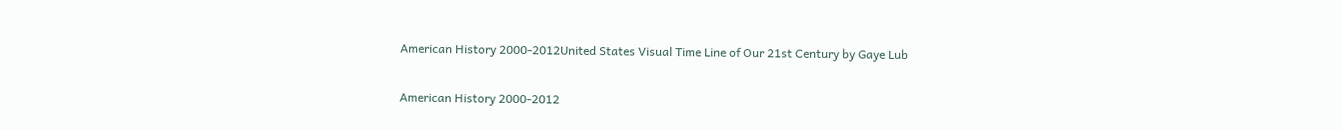American History 2000-2012United States Visual Time Line of Our 21st Century by Gaye Lub

American History 2000-2012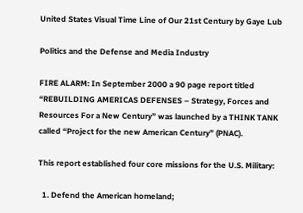United States Visual Time Line of Our 21st Century by Gaye Lub

Politics and the Defense and Media Industry

FIRE ALARM: In September 2000 a 90 page report titled “REBUILDING AMERICAS DEFENSES – Strategy, Forces and Resources For a New Century” was launched by a THINK TANK called “Project for the new American Century” (PNAC).

This report established four core missions for the U.S. Military:

  1. Defend the American homeland;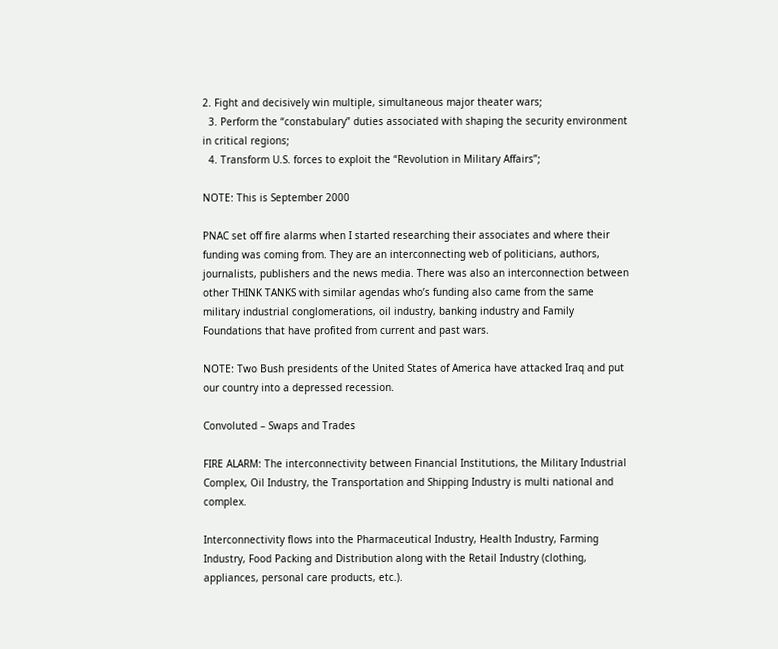2. Fight and decisively win multiple, simultaneous major theater wars;
  3. Perform the “constabulary” duties associated with shaping the security environment in critical regions;
  4. Transform U.S. forces to exploit the “Revolution in Military Affairs”;

NOTE: This is September 2000

PNAC set off fire alarms when I started researching their associates and where their funding was coming from. They are an interconnecting web of politicians, authors, journalists, publishers and the news media. There was also an interconnection between other THINK TANKS with similar agendas who’s funding also came from the same military industrial conglomerations, oil industry, banking industry and Family Foundations that have profited from current and past wars.

NOTE: Two Bush presidents of the United States of America have attacked Iraq and put our country into a depressed recession.

Convoluted – Swaps and Trades

FIRE ALARM: The interconnectivity between Financial Institutions, the Military Industrial Complex, Oil Industry, the Transportation and Shipping Industry is multi national and complex.

Interconnectivity flows into the Pharmaceutical Industry, Health Industry, Farming Industry, Food Packing and Distribution along with the Retail Industry (clothing, appliances, personal care products, etc.).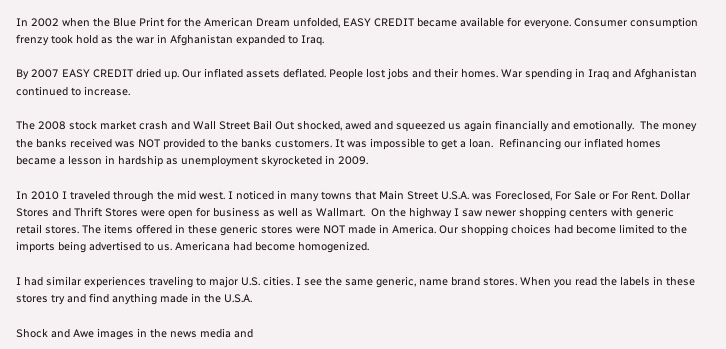In 2002 when the Blue Print for the American Dream unfolded, EASY CREDIT became available for everyone. Consumer consumption frenzy took hold as the war in Afghanistan expanded to Iraq.

By 2007 EASY CREDIT dried up. Our inflated assets deflated. People lost jobs and their homes. War spending in Iraq and Afghanistan continued to increase.

The 2008 stock market crash and Wall Street Bail Out shocked, awed and squeezed us again financially and emotionally.  The money the banks received was NOT provided to the banks customers. It was impossible to get a loan.  Refinancing our inflated homes became a lesson in hardship as unemployment skyrocketed in 2009.

In 2010 I traveled through the mid west. I noticed in many towns that Main Street U.S.A. was Foreclosed, For Sale or For Rent. Dollar Stores and Thrift Stores were open for business as well as Wallmart.  On the highway I saw newer shopping centers with generic retail stores. The items offered in these generic stores were NOT made in America. Our shopping choices had become limited to the imports being advertised to us. Americana had become homogenized.

I had similar experiences traveling to major U.S. cities. I see the same generic, name brand stores. When you read the labels in these stores try and find anything made in the U.S.A.

Shock and Awe images in the news media and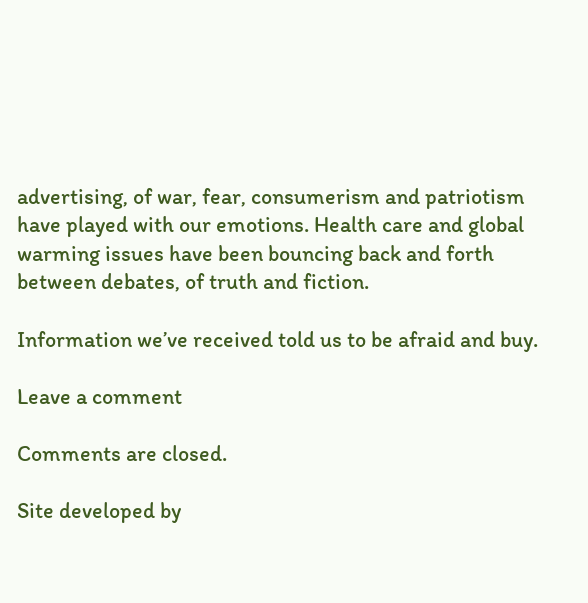advertising, of war, fear, consumerism and patriotism have played with our emotions. Health care and global warming issues have been bouncing back and forth between debates, of truth and fiction.

Information we’ve received told us to be afraid and buy.

Leave a comment

Comments are closed.

Site developed by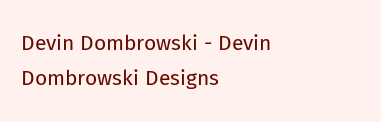Devin Dombrowski - Devin Dombrowski Designs